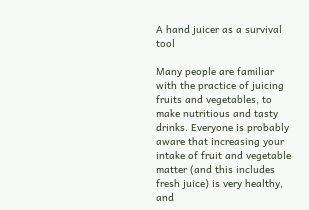A hand juicer as a survival tool

Many people are familiar with the practice of juicing fruits and vegetables, to make nutritious and tasty drinks. Everyone is probably aware that increasing your intake of fruit and vegetable matter (and this includes fresh juice) is very healthy, and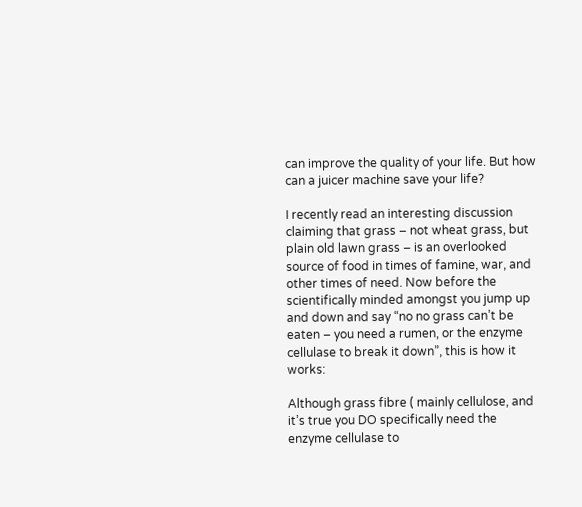can improve the quality of your life. But how can a juicer machine save your life?

I recently read an interesting discussion claiming that grass – not wheat grass, but plain old lawn grass – is an overlooked source of food in times of famine, war, and other times of need. Now before the scientifically minded amongst you jump up and down and say “no no grass can’t be eaten – you need a rumen, or the enzyme cellulase to break it down”, this is how it works:

Although grass fibre ( mainly cellulose, and it’s true you DO specifically need the enzyme cellulase to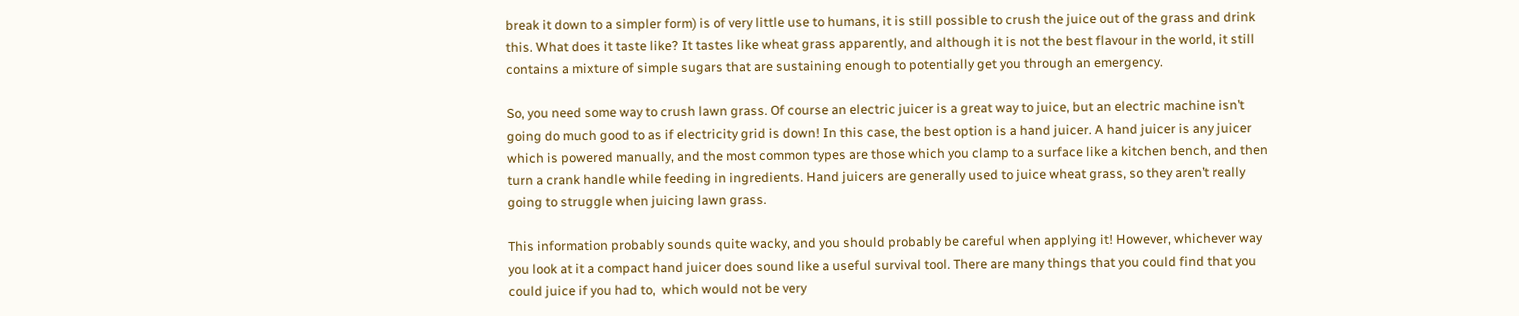break it down to a simpler form) is of very little use to humans, it is still possible to crush the juice out of the grass and drink this. What does it taste like? It tastes like wheat grass apparently, and although it is not the best flavour in the world, it still contains a mixture of simple sugars that are sustaining enough to potentially get you through an emergency.

So, you need some way to crush lawn grass. Of course an electric juicer is a great way to juice, but an electric machine isn’t going do much good to as if electricity grid is down! In this case, the best option is a hand juicer. A hand juicer is any juicer which is powered manually, and the most common types are those which you clamp to a surface like a kitchen bench, and then turn a crank handle while feeding in ingredients. Hand juicers are generally used to juice wheat grass, so they aren’t really going to struggle when juicing lawn grass.

This information probably sounds quite wacky, and you should probably be careful when applying it! However, whichever way you look at it a compact hand juicer does sound like a useful survival tool. There are many things that you could find that you could juice if you had to,  which would not be very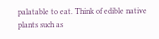palatable to eat. Think of edible native plants such as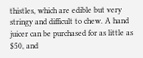thistles, which are edible but very stringy and difficult to chew. A hand juicer can be purchased for as little as $50, and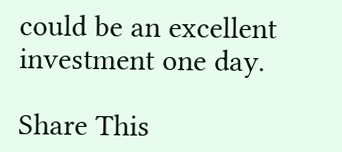could be an excellent investment one day.

Share This